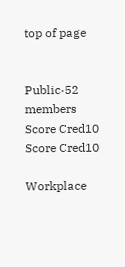top of page


Public·52 members
Score Cred10
Score Cred10

Workplace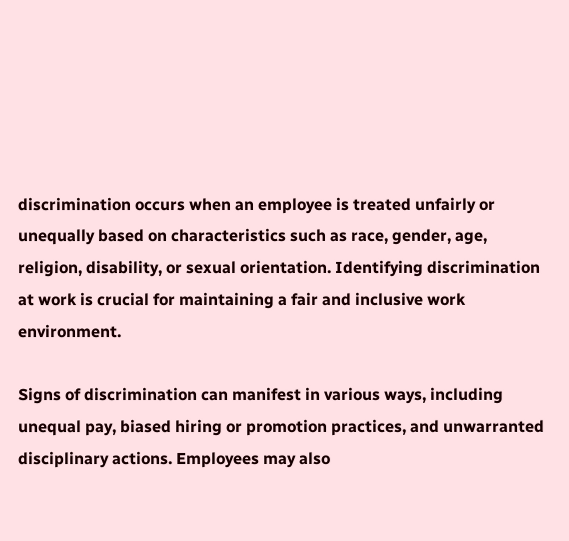discrimination occurs when an employee is treated unfairly or unequally based on characteristics such as race, gender, age, religion, disability, or sexual orientation. Identifying discrimination at work is crucial for maintaining a fair and inclusive work environment.

Signs of discrimination can manifest in various ways, including unequal pay, biased hiring or promotion practices, and unwarranted disciplinary actions. Employees may also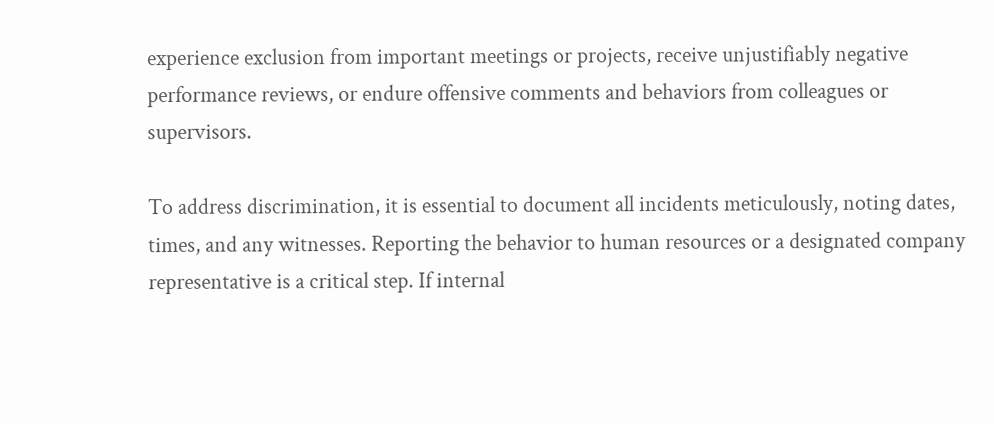experience exclusion from important meetings or projects, receive unjustifiably negative performance reviews, or endure offensive comments and behaviors from colleagues or supervisors.

To address discrimination, it is essential to document all incidents meticulously, noting dates, times, and any witnesses. Reporting the behavior to human resources or a designated company representative is a critical step. If internal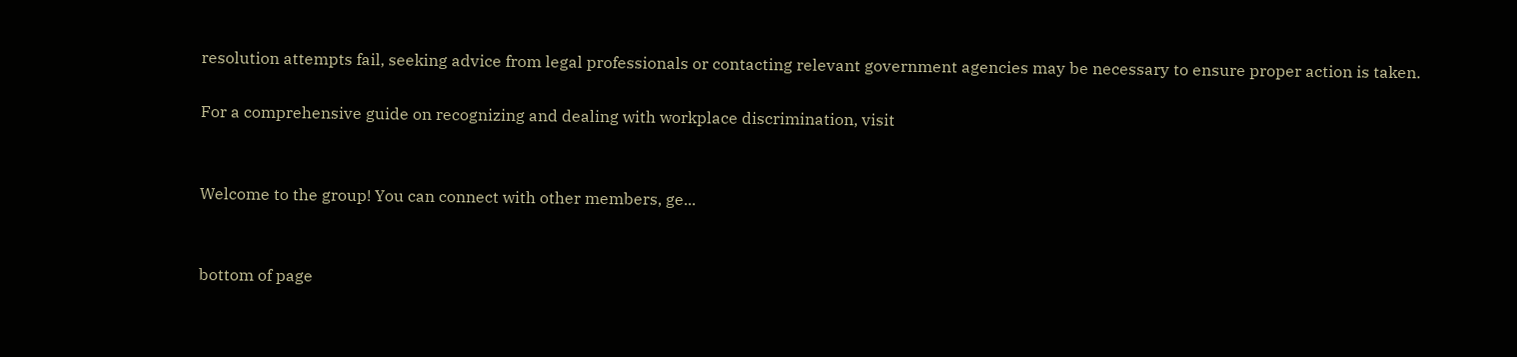resolution attempts fail, seeking advice from legal professionals or contacting relevant government agencies may be necessary to ensure proper action is taken.

For a comprehensive guide on recognizing and dealing with workplace discrimination, visit


Welcome to the group! You can connect with other members, ge...


bottom of page